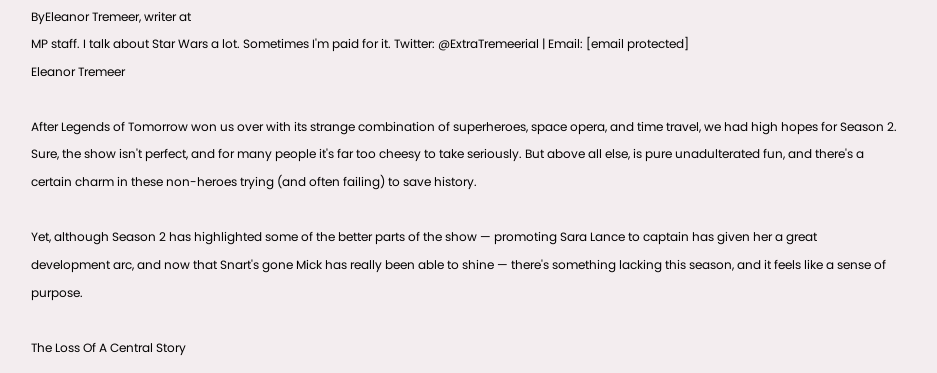ByEleanor Tremeer, writer at
MP staff. I talk about Star Wars a lot. Sometimes I'm paid for it. Twitter: @ExtraTremeerial | Email: [email protected]
Eleanor Tremeer

After Legends of Tomorrow won us over with its strange combination of superheroes, space opera, and time travel, we had high hopes for Season 2. Sure, the show isn't perfect, and for many people it's far too cheesy to take seriously. But above all else, is pure unadulterated fun, and there's a certain charm in these non-heroes trying (and often failing) to save history.

Yet, although Season 2 has highlighted some of the better parts of the show — promoting Sara Lance to captain has given her a great development arc, and now that Snart's gone Mick has really been able to shine — there's something lacking this season, and it feels like a sense of purpose.

The Loss Of A Central Story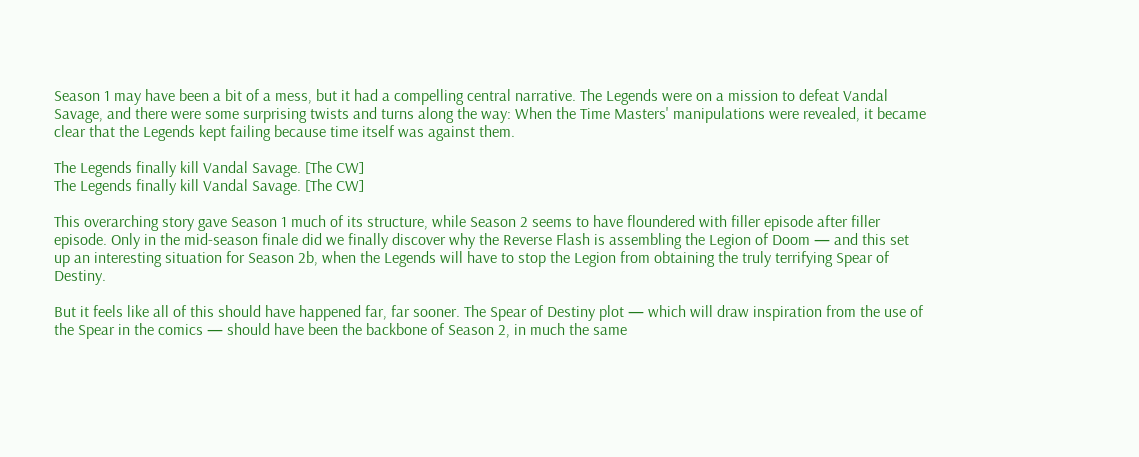Season 1 may have been a bit of a mess, but it had a compelling central narrative. The Legends were on a mission to defeat Vandal Savage, and there were some surprising twists and turns along the way: When the Time Masters' manipulations were revealed, it became clear that the Legends kept failing because time itself was against them.

The Legends finally kill Vandal Savage. [The CW]
The Legends finally kill Vandal Savage. [The CW]

This overarching story gave Season 1 much of its structure, while Season 2 seems to have floundered with filler episode after filler episode. Only in the mid-season finale did we finally discover why the Reverse Flash is assembling the Legion of Doom — and this set up an interesting situation for Season 2b, when the Legends will have to stop the Legion from obtaining the truly terrifying Spear of Destiny.

But it feels like all of this should have happened far, far sooner. The Spear of Destiny plot — which will draw inspiration from the use of the Spear in the comics — should have been the backbone of Season 2, in much the same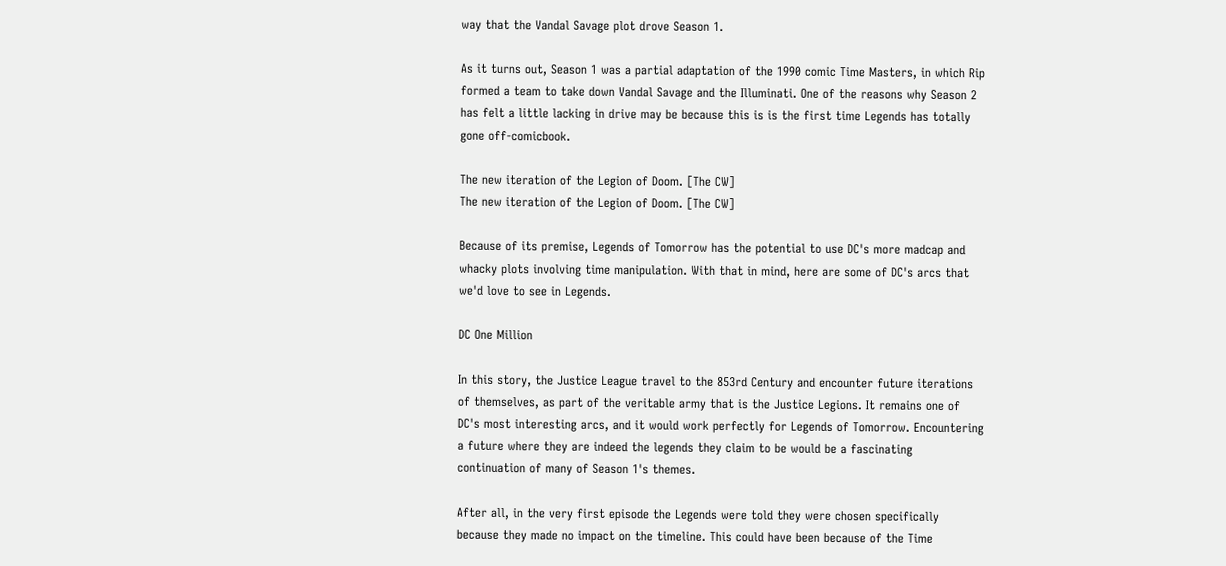way that the Vandal Savage plot drove Season 1.

As it turns out, Season 1 was a partial adaptation of the 1990 comic Time Masters, in which Rip formed a team to take down Vandal Savage and the Illuminati. One of the reasons why Season 2 has felt a little lacking in drive may be because this is is the first time Legends has totally gone off-comicbook.

The new iteration of the Legion of Doom. [The CW]
The new iteration of the Legion of Doom. [The CW]

Because of its premise, Legends of Tomorrow has the potential to use DC's more madcap and whacky plots involving time manipulation. With that in mind, here are some of DC's arcs that we'd love to see in Legends.

DC One Million

In this story, the Justice League travel to the 853rd Century and encounter future iterations of themselves, as part of the veritable army that is the Justice Legions. It remains one of DC's most interesting arcs, and it would work perfectly for Legends of Tomorrow. Encountering a future where they are indeed the legends they claim to be would be a fascinating continuation of many of Season 1's themes.

After all, in the very first episode the Legends were told they were chosen specifically because they made no impact on the timeline. This could have been because of the Time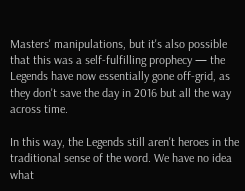Masters' manipulations, but it's also possible that this was a self-fulfilling prophecy — the Legends have now essentially gone off-grid, as they don't save the day in 2016 but all the way across time.

In this way, the Legends still aren't heroes in the traditional sense of the word. We have no idea what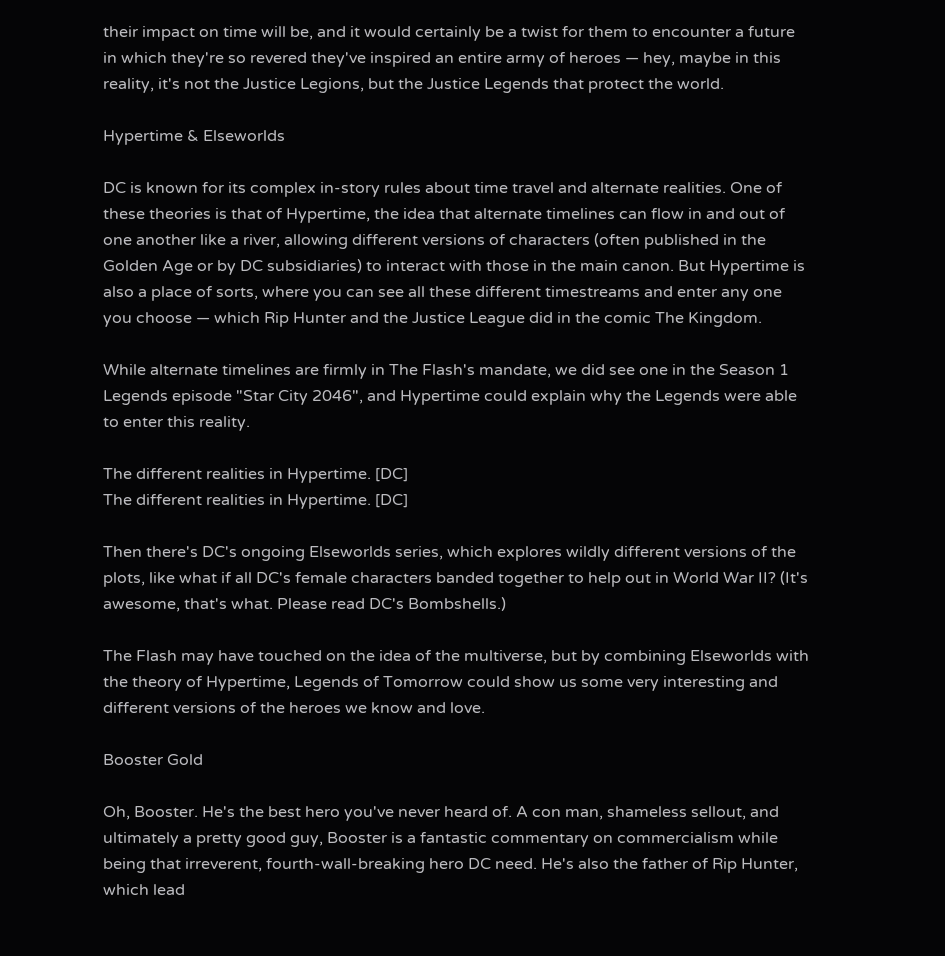their impact on time will be, and it would certainly be a twist for them to encounter a future in which they're so revered they've inspired an entire army of heroes — hey, maybe in this reality, it's not the Justice Legions, but the Justice Legends that protect the world.

Hypertime & Elseworlds

DC is known for its complex in-story rules about time travel and alternate realities. One of these theories is that of Hypertime, the idea that alternate timelines can flow in and out of one another like a river, allowing different versions of characters (often published in the Golden Age or by DC subsidiaries) to interact with those in the main canon. But Hypertime is also a place of sorts, where you can see all these different timestreams and enter any one you choose — which Rip Hunter and the Justice League did in the comic The Kingdom.

While alternate timelines are firmly in The Flash's mandate, we did see one in the Season 1 Legends episode "Star City 2046", and Hypertime could explain why the Legends were able to enter this reality.

The different realities in Hypertime. [DC]
The different realities in Hypertime. [DC]

Then there's DC's ongoing Elseworlds series, which explores wildly different versions of the plots, like what if all DC's female characters banded together to help out in World War II? (It's awesome, that's what. Please read DC's Bombshells.)

The Flash may have touched on the idea of the multiverse, but by combining Elseworlds with the theory of Hypertime, Legends of Tomorrow could show us some very interesting and different versions of the heroes we know and love.

Booster Gold

Oh, Booster. He's the best hero you've never heard of. A con man, shameless sellout, and ultimately a pretty good guy, Booster is a fantastic commentary on commercialism while being that irreverent, fourth-wall-breaking hero DC need. He's also the father of Rip Hunter, which lead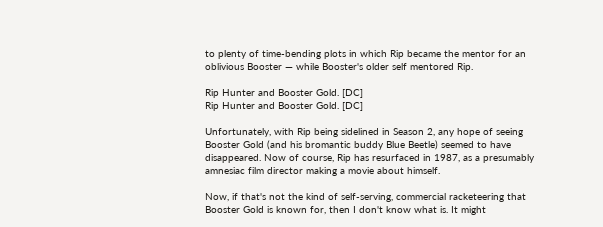to plenty of time-bending plots in which Rip became the mentor for an oblivious Booster — while Booster's older self mentored Rip.

Rip Hunter and Booster Gold. [DC]
Rip Hunter and Booster Gold. [DC]

Unfortunately, with Rip being sidelined in Season 2, any hope of seeing Booster Gold (and his bromantic buddy Blue Beetle) seemed to have disappeared. Now of course, Rip has resurfaced in 1987, as a presumably amnesiac film director making a movie about himself.

Now, if that's not the kind of self-serving, commercial racketeering that Booster Gold is known for, then I don't know what is. It might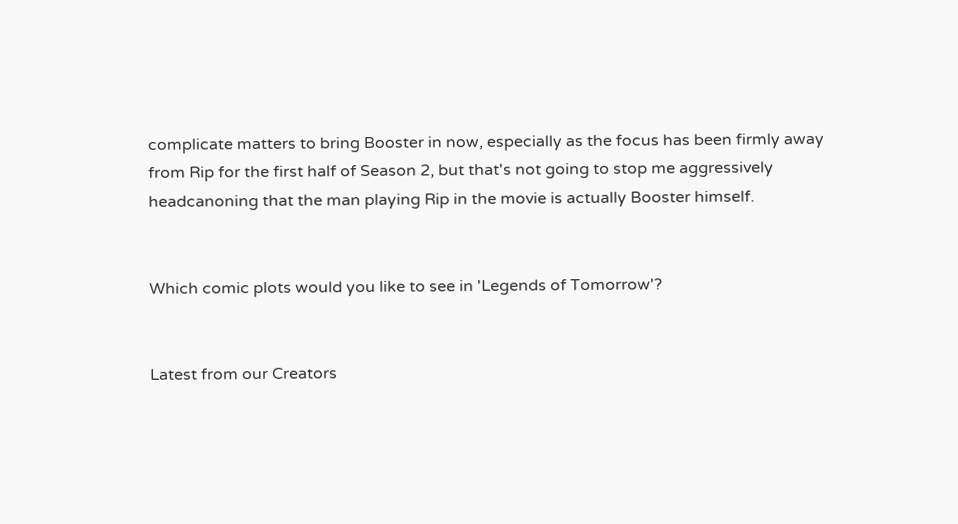complicate matters to bring Booster in now, especially as the focus has been firmly away from Rip for the first half of Season 2, but that's not going to stop me aggressively headcanoning that the man playing Rip in the movie is actually Booster himself.


Which comic plots would you like to see in 'Legends of Tomorrow'?


Latest from our Creators